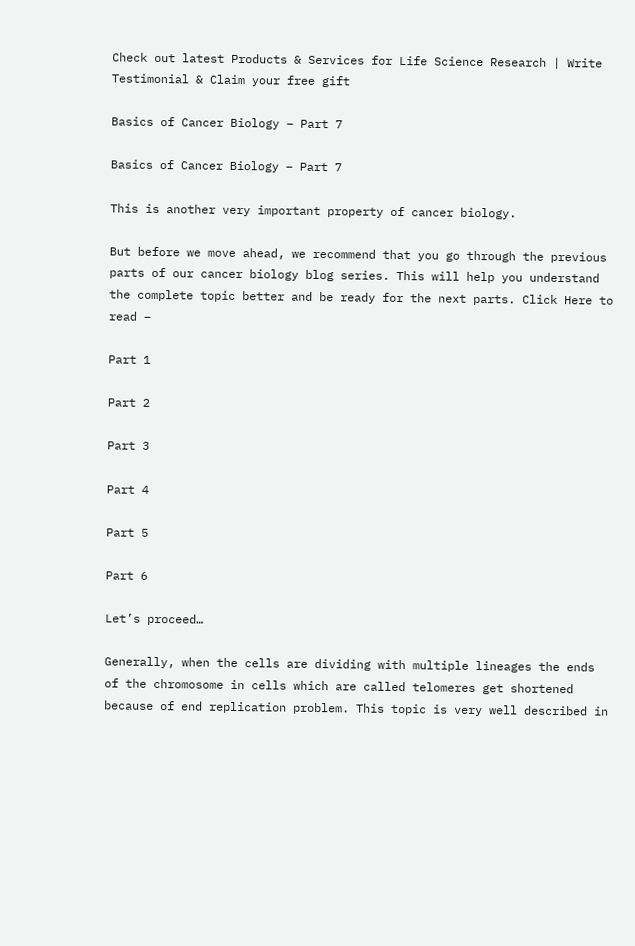Check out latest Products & Services for Life Science Research | Write Testimonial & Claim your free gift

Basics of Cancer Biology – Part 7

Basics of Cancer Biology – Part 7

This is another very important property of cancer biology.

But before we move ahead, we recommend that you go through the previous parts of our cancer biology blog series. This will help you understand the complete topic better and be ready for the next parts. Click Here to read –

Part 1

Part 2

Part 3

Part 4

Part 5

Part 6

Let’s proceed…

Generally, when the cells are dividing with multiple lineages the ends of the chromosome in cells which are called telomeres get shortened because of end replication problem. This topic is very well described in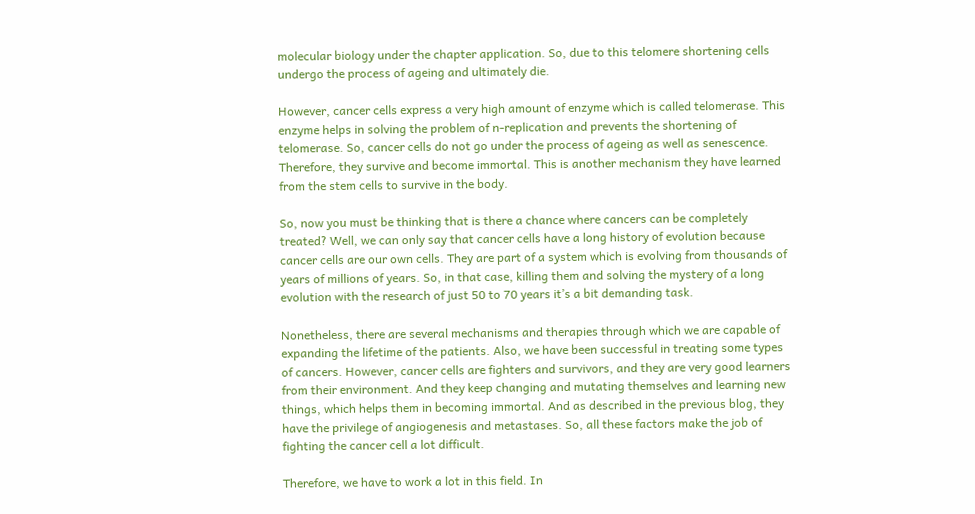molecular biology under the chapter application. So, due to this telomere shortening cells undergo the process of ageing and ultimately die.

However, cancer cells express a very high amount of enzyme which is called telomerase. This enzyme helps in solving the problem of n-replication and prevents the shortening of telomerase. So, cancer cells do not go under the process of ageing as well as senescence. Therefore, they survive and become immortal. This is another mechanism they have learned from the stem cells to survive in the body.

So, now you must be thinking that is there a chance where cancers can be completely treated? Well, we can only say that cancer cells have a long history of evolution because cancer cells are our own cells. They are part of a system which is evolving from thousands of years of millions of years. So, in that case, killing them and solving the mystery of a long evolution with the research of just 50 to 70 years it’s a bit demanding task.

Nonetheless, there are several mechanisms and therapies through which we are capable of expanding the lifetime of the patients. Also, we have been successful in treating some types of cancers. However, cancer cells are fighters and survivors, and they are very good learners from their environment. And they keep changing and mutating themselves and learning new things, which helps them in becoming immortal. And as described in the previous blog, they have the privilege of angiogenesis and metastases. So, all these factors make the job of fighting the cancer cell a lot difficult.

Therefore, we have to work a lot in this field. In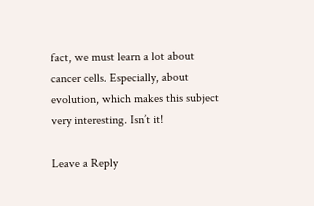fact, we must learn a lot about cancer cells. Especially, about evolution, which makes this subject very interesting. Isn’t it!

Leave a Reply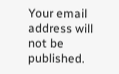Your email address will not be published.